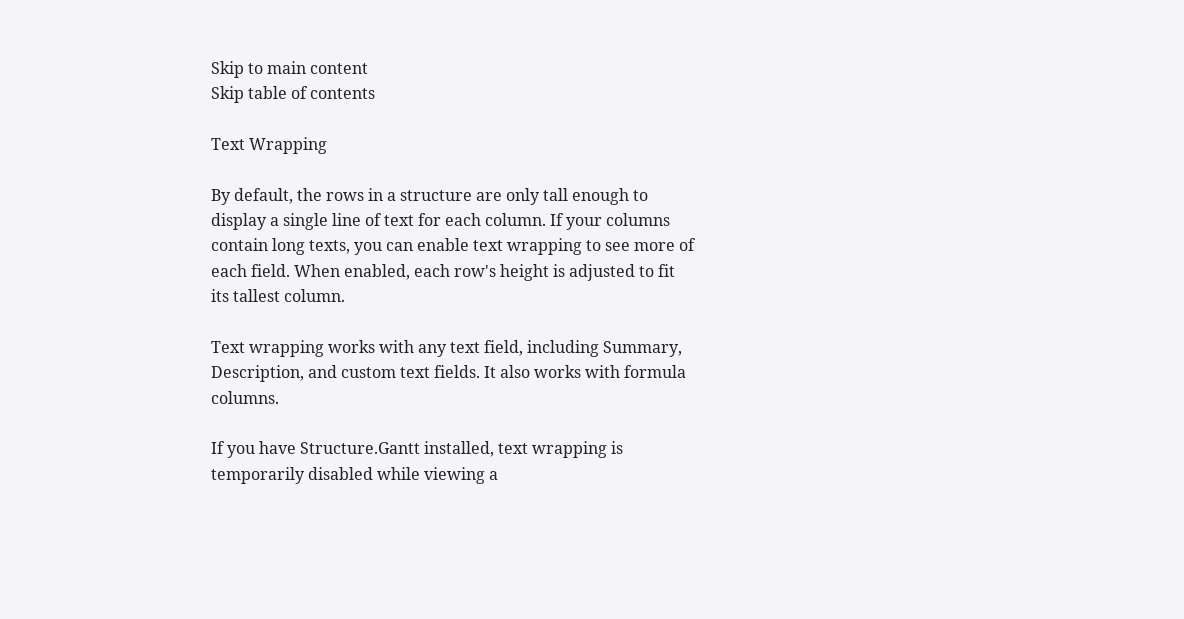Skip to main content
Skip table of contents

Text Wrapping

By default, the rows in a structure are only tall enough to display a single line of text for each column. If your columns contain long texts, you can enable text wrapping to see more of each field. When enabled, each row's height is adjusted to fit its tallest column.

Text wrapping works with any text field, including Summary, Description, and custom text fields. It also works with formula columns.

If you have Structure.Gantt installed, text wrapping is temporarily disabled while viewing a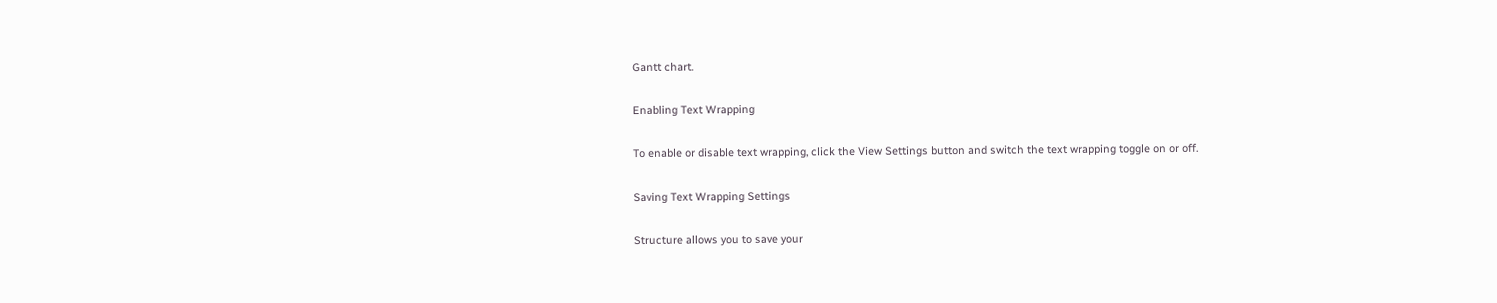Gantt chart.

Enabling Text Wrapping

To enable or disable text wrapping, click the View Settings button and switch the text wrapping toggle on or off.

Saving Text Wrapping Settings

Structure allows you to save your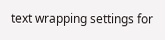text wrapping settings for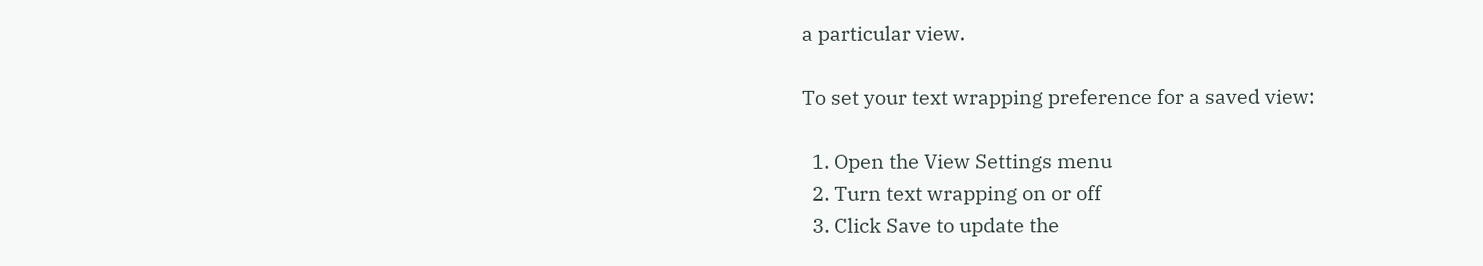a particular view.

To set your text wrapping preference for a saved view:

  1. Open the View Settings menu
  2. Turn text wrapping on or off
  3. Click Save to update the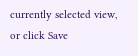currently selected view, or click Save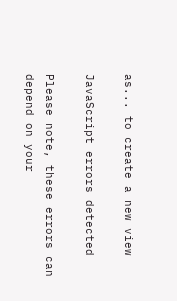as... to create a new view

JavaScript errors detected

Please note, these errors can depend on your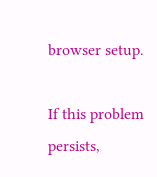browser setup.

If this problem persists,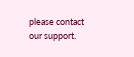please contact our support.